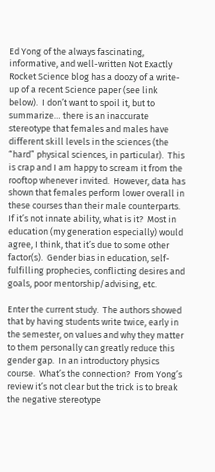Ed Yong of the always fascinating, informative, and well-written Not Exactly Rocket Science blog has a doozy of a write-up of a recent Science paper (see link below).  I don’t want to spoil it, but to summarize… there is an inaccurate stereotype that females and males have different skill levels in the sciences (the “hard” physical sciences, in particular).  This is crap and I am happy to scream it from the rooftop whenever invited.  However, data has shown that females perform lower overall in these courses than their male counterparts.  If it’s not innate ability, what is it?  Most in education (my generation especially) would agree, I think, that it’s due to some other factor(s).  Gender bias in education, self-fulfilling prophecies, conflicting desires and goals, poor mentorship/advising, etc.

Enter the current study.  The authors showed that by having students write twice, early in the semester, on values and why they matter to them personally can greatly reduce this gender gap.  In an introductory physics course.  What’s the connection?  From Yong’s review it’s not clear but the trick is to break the negative stereotype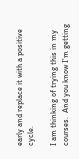early and replace it with a positive cycle.

I am thinking of trying this in my courses.  And you know I’m getting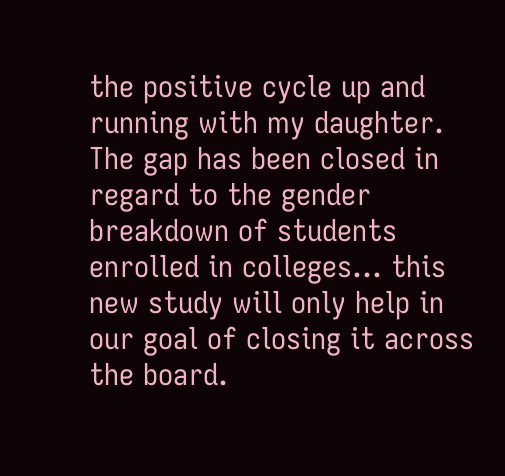the positive cycle up and running with my daughter.  The gap has been closed in regard to the gender breakdown of students enrolled in colleges… this new study will only help in our goal of closing it across the board.